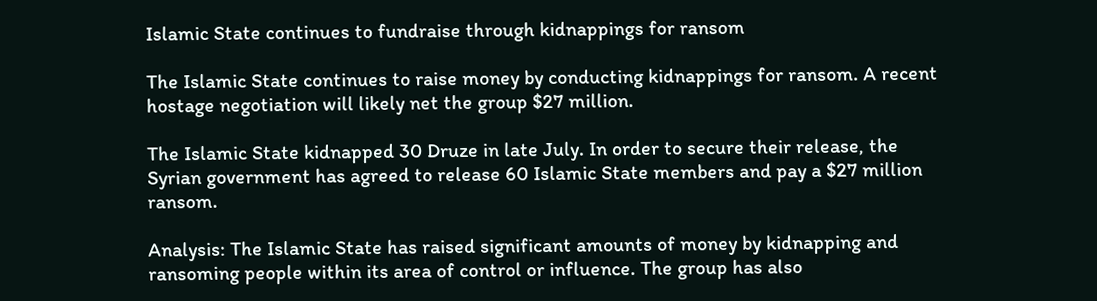Islamic State continues to fundraise through kidnappings for ransom

The Islamic State continues to raise money by conducting kidnappings for ransom. A recent hostage negotiation will likely net the group $27 million.

The Islamic State kidnapped 30 Druze in late July. In order to secure their release, the Syrian government has agreed to release 60 Islamic State members and pay a $27 million ransom.

Analysis: The Islamic State has raised significant amounts of money by kidnapping and ransoming people within its area of control or influence. The group has also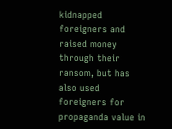kidnapped foreigners and raised money through their ransom, but has also used foreigners for propaganda value in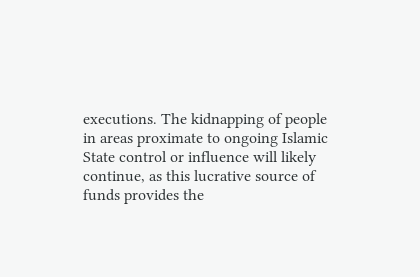executions. The kidnapping of people in areas proximate to ongoing Islamic State control or influence will likely continue, as this lucrative source of funds provides the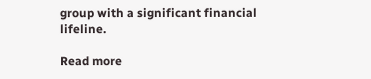group with a significant financial lifeline.

Read more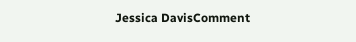Jessica DavisComment